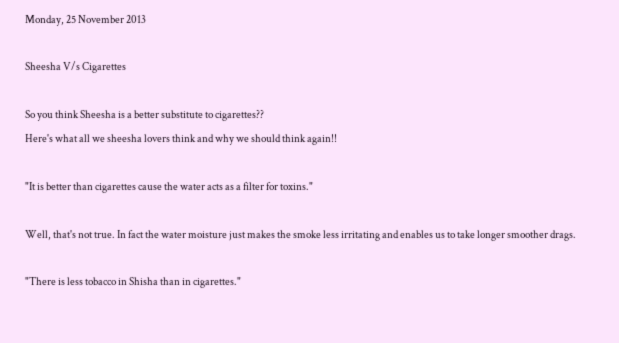Monday, 25 November 2013

Sheesha V/s Cigarettes

So you think Sheesha is a better substitute to cigarettes??
Here's what all we sheesha lovers think and why we should think again!!

"It is better than cigarettes cause the water acts as a filter for toxins."

Well, that's not true. In fact the water moisture just makes the smoke less irritating and enables us to take longer smoother drags.

"There is less tobacco in Shisha than in cigarettes."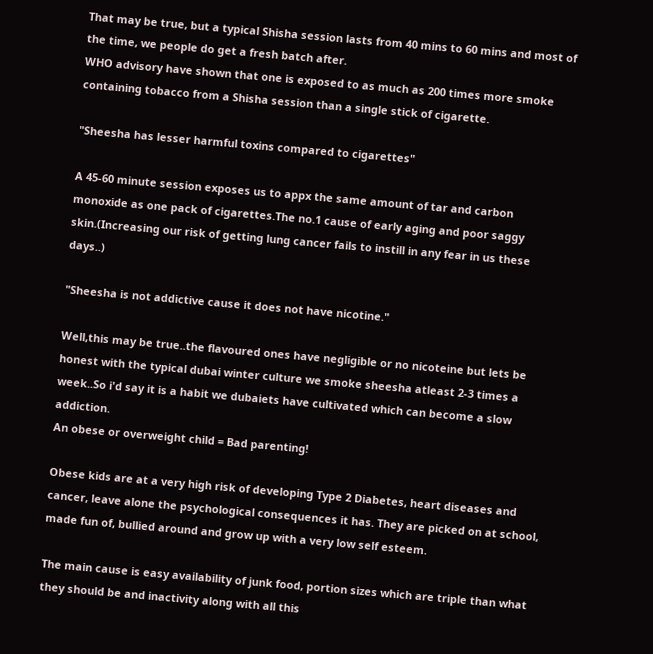That may be true, but a typical Shisha session lasts from 40 mins to 60 mins and most of the time, we people do get a fresh batch after.
WHO advisory have shown that one is exposed to as much as 200 times more smoke containing tobacco from a Shisha session than a single stick of cigarette.

"Sheesha has lesser harmful toxins compared to cigarettes"

A 45-60 minute session exposes us to appx the same amount of tar and carbon monoxide as one pack of cigarettes.The no.1 cause of early aging and poor saggy skin.(Increasing our risk of getting lung cancer fails to instill in any fear in us these days..)

"Sheesha is not addictive cause it does not have nicotine."

Well,this may be true..the flavoured ones have negligible or no nicoteine but lets be honest with the typical dubai winter culture we smoke sheesha atleast 2-3 times a week..So i'd say it is a habit we dubaiets have cultivated which can become a slow addiction.
An obese or overweight child = Bad parenting!

Obese kids are at a very high risk of developing Type 2 Diabetes, heart diseases and cancer, leave alone the psychological consequences it has. They are picked on at school, made fun of, bullied around and grow up with a very low self esteem.

The main cause is easy availability of junk food, portion sizes which are triple than what they should be and inactivity along with all this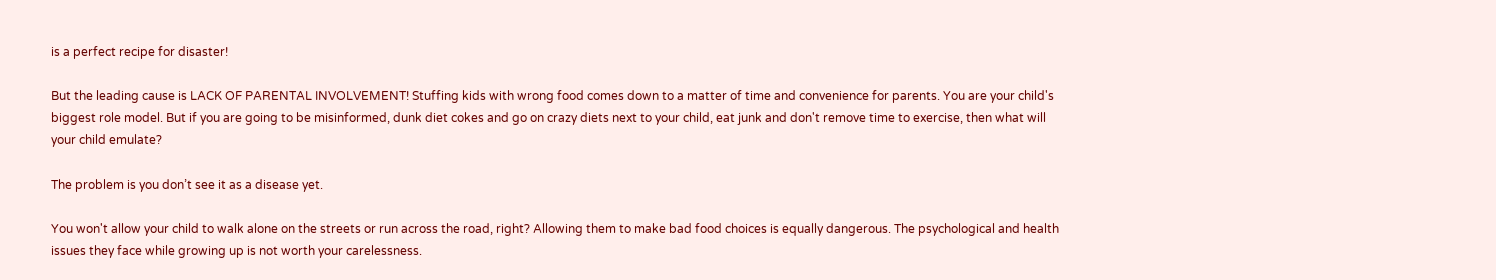is a perfect recipe for disaster!

But the leading cause is LACK OF PARENTAL INVOLVEMENT! Stuffing kids with wrong food comes down to a matter of time and convenience for parents. You are your child's biggest role model. But if you are going to be misinformed, dunk diet cokes and go on crazy diets next to your child, eat junk and don't remove time to exercise, then what will your child emulate?

The problem is you don’t see it as a disease yet.

You won't allow your child to walk alone on the streets or run across the road, right? Allowing them to make bad food choices is equally dangerous. The psychological and health issues they face while growing up is not worth your carelessness.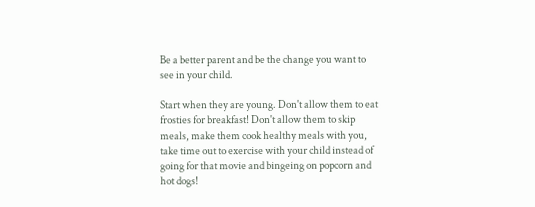Be a better parent and be the change you want to see in your child.

Start when they are young. Don't allow them to eat frosties for breakfast! Don't allow them to skip meals, make them cook healthy meals with you, take time out to exercise with your child instead of going for that movie and bingeing on popcorn and hot dogs!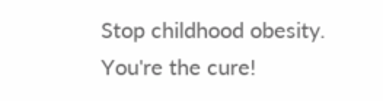Stop childhood obesity. You're the cure!